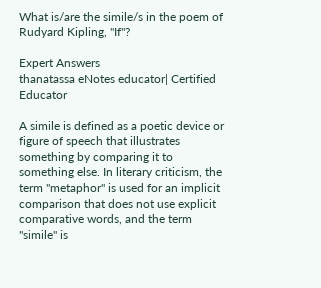What is/are the simile/s in the poem of Rudyard Kipling, "If"?

Expert Answers
thanatassa eNotes educator| Certified Educator

A simile is defined as a poetic device or figure of speech that illustrates something by comparing it to something else. In literary criticism, the term "metaphor" is used for an implicit comparison that does not use explicit comparative words, and the term "simile" is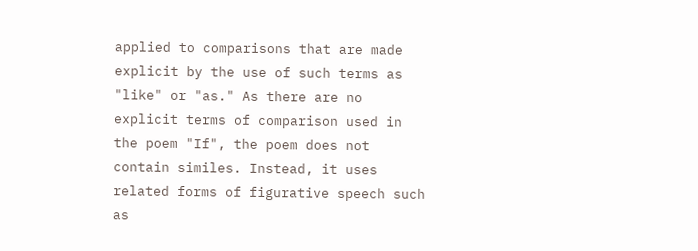applied to comparisons that are made explicit by the use of such terms as "like" or "as." As there are no explicit terms of comparison used in the poem "If", the poem does not contain similes. Instead, it uses related forms of figurative speech such as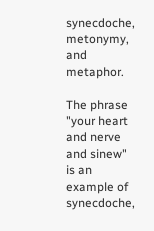synecdoche, metonymy, and metaphor.

The phrase "your heart and nerve and sinew" is an example of synecdoche,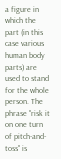a figure in which the part (in this case various human body parts) are used to stand for the whole person. The phrase "risk it on one turn of pitch-and-toss" is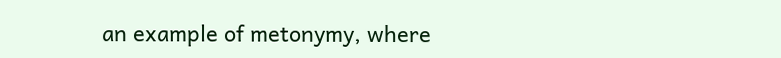an example of metonymy, where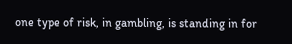one type of risk, in gambling, is standing in for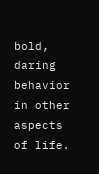bold, daring behavior in other aspects of life.